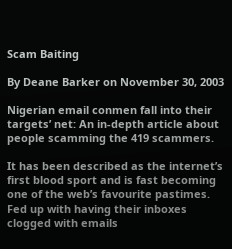Scam Baiting

By Deane Barker on November 30, 2003

Nigerian email conmen fall into their targets’ net: An in-depth article about people scamming the 419 scammers.

It has been described as the internet’s first blood sport and is fast becoming one of the web’s favourite pastimes. Fed up with having their inboxes clogged with emails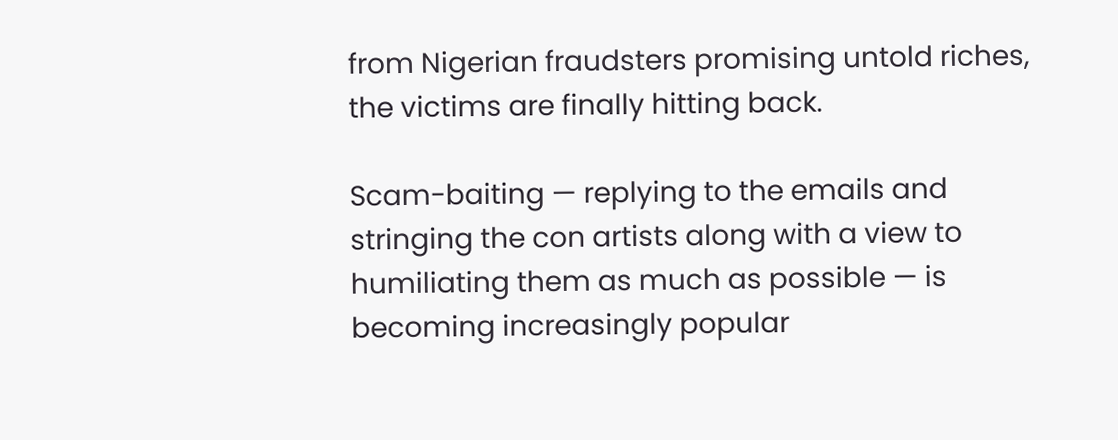from Nigerian fraudsters promising untold riches, the victims are finally hitting back.

Scam-baiting — replying to the emails and stringing the con artists along with a view to humiliating them as much as possible — is becoming increasingly popular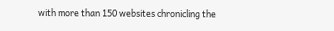with more than 150 websites chronicling the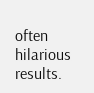often hilarious results.